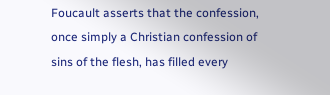Foucault asserts that the confession, once simply a Christian confession of sins of the flesh, has filled every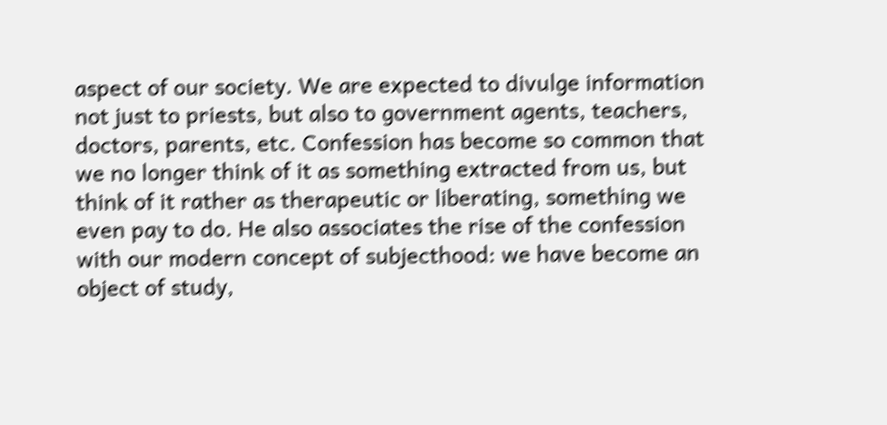aspect of our society. We are expected to divulge information not just to priests, but also to government agents, teachers, doctors, parents, etc. Confession has become so common that we no longer think of it as something extracted from us, but think of it rather as therapeutic or liberating, something we even pay to do. He also associates the rise of the confession with our modern concept of subjecthood: we have become an object of study,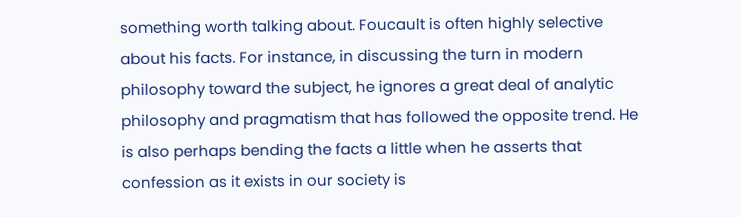something worth talking about. Foucault is often highly selective about his facts. For instance, in discussing the turn in modern philosophy toward the subject, he ignores a great deal of analytic philosophy and pragmatism that has followed the opposite trend. He is also perhaps bending the facts a little when he asserts that confession as it exists in our society is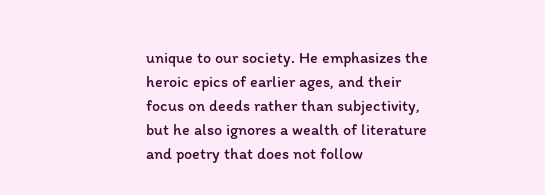unique to our society. He emphasizes the heroic epics of earlier ages, and their focus on deeds rather than subjectivity, but he also ignores a wealth of literature and poetry that does not follow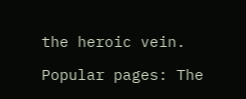the heroic vein.

Popular pages: The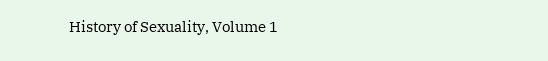History of Sexuality, Volume 1